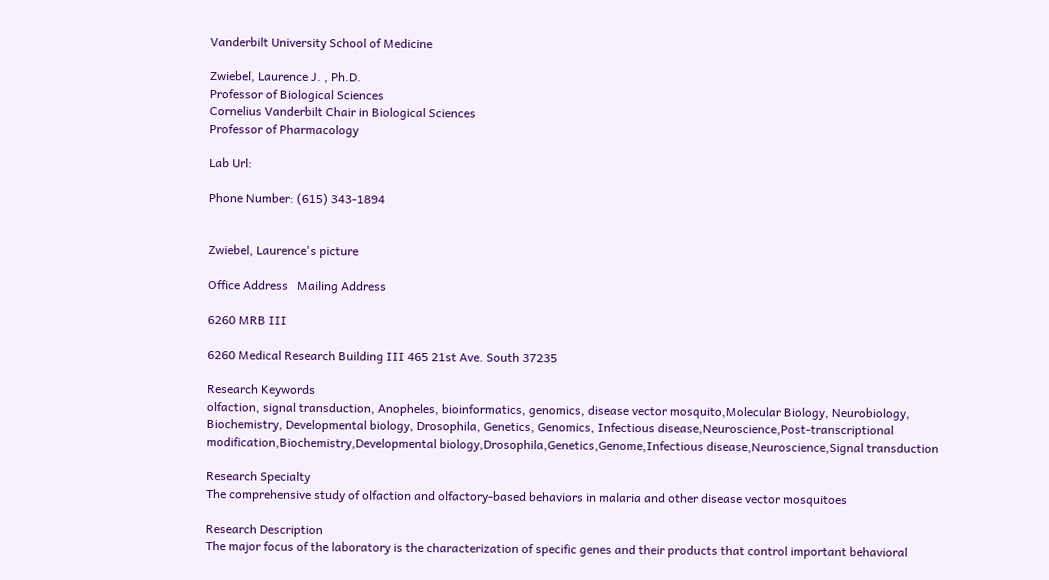Vanderbilt University School of Medicine

Zwiebel, Laurence J. , Ph.D.
Professor of Biological Sciences
Cornelius Vanderbilt Chair in Biological Sciences
Professor of Pharmacology

Lab Url:

Phone Number: (615) 343-1894


Zwiebel, Laurence's picture

Office Address   Mailing Address

6260 MRB III

6260 Medical Research Building III 465 21st Ave. South 37235

Research Keywords
olfaction, signal transduction, Anopheles, bioinformatics, genomics, disease vector mosquito,Molecular Biology, Neurobiology, Biochemistry, Developmental biology, Drosophila, Genetics, Genomics, Infectious disease,Neuroscience,Post-transcriptional modification,Biochemistry,Developmental biology,Drosophila,Genetics,Genome,Infectious disease,Neuroscience,Signal transduction

Research Specialty
The comprehensive study of olfaction and olfactory-based behaviors in malaria and other disease vector mosquitoes

Research Description
The major focus of the laboratory is the characterization of specific genes and their products that control important behavioral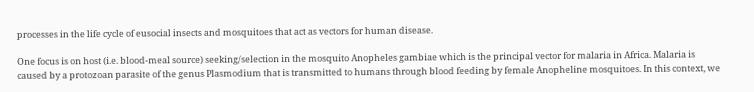processes in the life cycle of eusocial insects and mosquitoes that act as vectors for human disease.

One focus is on host (i.e. blood-meal source) seeking/selection in the mosquito Anopheles gambiae which is the principal vector for malaria in Africa. Malaria is caused by a protozoan parasite of the genus Plasmodium that is transmitted to humans through blood feeding by female Anopheline mosquitoes. In this context, we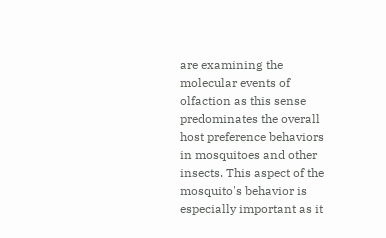are examining the molecular events of olfaction as this sense predominates the overall host preference behaviors in mosquitoes and other insects. This aspect of the mosquito's behavior is especially important as it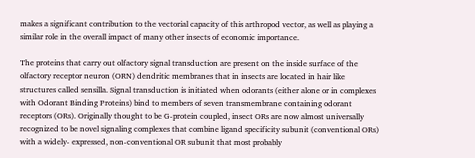makes a significant contribution to the vectorial capacity of this arthropod vector, as well as playing a similar role in the overall impact of many other insects of economic importance.

The proteins that carry out olfactory signal transduction are present on the inside surface of the olfactory receptor neuron (ORN) dendritic membranes that in insects are located in hair like structures called sensilla. Signal transduction is initiated when odorants (either alone or in complexes with Odorant Binding Proteins) bind to members of seven transmembrane containing odorant receptors (ORs). Originally thought to be G-protein coupled, insect ORs are now almost universally recognized to be novel signaling complexes that combine ligand specificity subunit (conventional ORs) with a widely- expressed, non-conventional OR subunit that most probably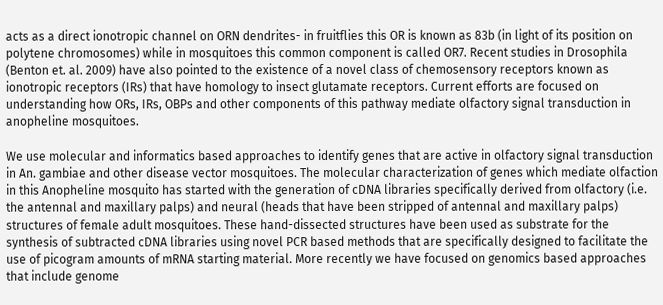acts as a direct ionotropic channel on ORN dendrites- in fruitflies this OR is known as 83b (in light of its position on polytene chromosomes) while in mosquitoes this common component is called OR7. Recent studies in Drosophila (Benton et. al. 2009) have also pointed to the existence of a novel class of chemosensory receptors known as ionotropic receptors (IRs) that have homology to insect glutamate receptors. Current efforts are focused on understanding how ORs, IRs, OBPs and other components of this pathway mediate olfactory signal transduction in anopheline mosquitoes.

We use molecular and informatics based approaches to identify genes that are active in olfactory signal transduction in An. gambiae and other disease vector mosquitoes. The molecular characterization of genes which mediate olfaction in this Anopheline mosquito has started with the generation of cDNA libraries specifically derived from olfactory (i.e. the antennal and maxillary palps) and neural (heads that have been stripped of antennal and maxillary palps) structures of female adult mosquitoes. These hand-dissected structures have been used as substrate for the synthesis of subtracted cDNA libraries using novel PCR based methods that are specifically designed to facilitate the use of picogram amounts of mRNA starting material. More recently we have focused on genomics based approaches that include genome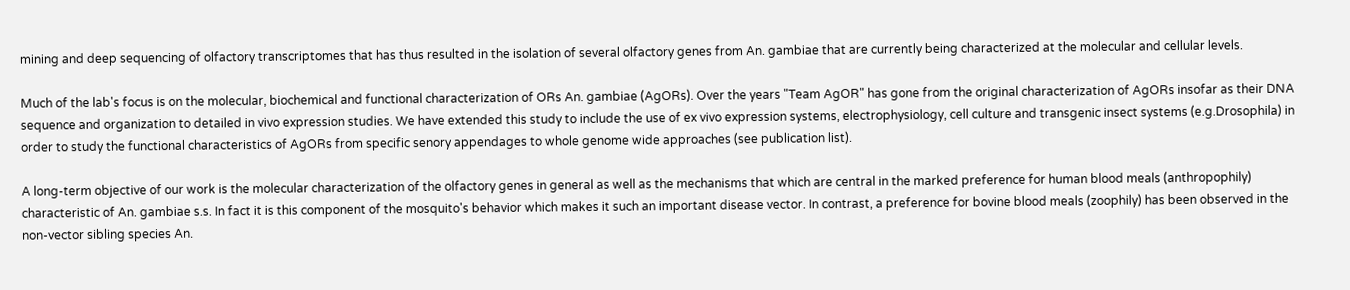mining and deep sequencing of olfactory transcriptomes that has thus resulted in the isolation of several olfactory genes from An. gambiae that are currently being characterized at the molecular and cellular levels.

Much of the lab's focus is on the molecular, biochemical and functional characterization of ORs An. gambiae (AgORs). Over the years "Team AgOR" has gone from the original characterization of AgORs insofar as their DNA sequence and organization to detailed in vivo expression studies. We have extended this study to include the use of ex vivo expression systems, electrophysiology, cell culture and transgenic insect systems (e.g.Drosophila) in order to study the functional characteristics of AgORs from specific senory appendages to whole genome wide approaches (see publication list).

A long-term objective of our work is the molecular characterization of the olfactory genes in general as well as the mechanisms that which are central in the marked preference for human blood meals (anthropophily) characteristic of An. gambiae s.s. In fact it is this component of the mosquito's behavior which makes it such an important disease vector. In contrast, a preference for bovine blood meals (zoophily) has been observed in the non-vector sibling species An.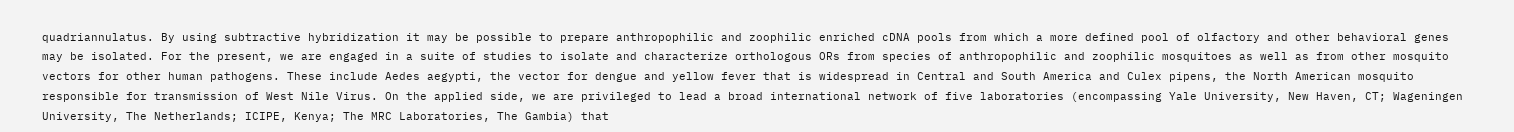quadriannulatus. By using subtractive hybridization it may be possible to prepare anthropophilic and zoophilic enriched cDNA pools from which a more defined pool of olfactory and other behavioral genes may be isolated. For the present, we are engaged in a suite of studies to isolate and characterize orthologous ORs from species of anthropophilic and zoophilic mosquitoes as well as from other mosquito vectors for other human pathogens. These include Aedes aegypti, the vector for dengue and yellow fever that is widespread in Central and South America and Culex pipens, the North American mosquito responsible for transmission of West Nile Virus. On the applied side, we are privileged to lead a broad international network of five laboratories (encompassing Yale University, New Haven, CT; Wageningen University, The Netherlands; ICIPE, Kenya; The MRC Laboratories, The Gambia) that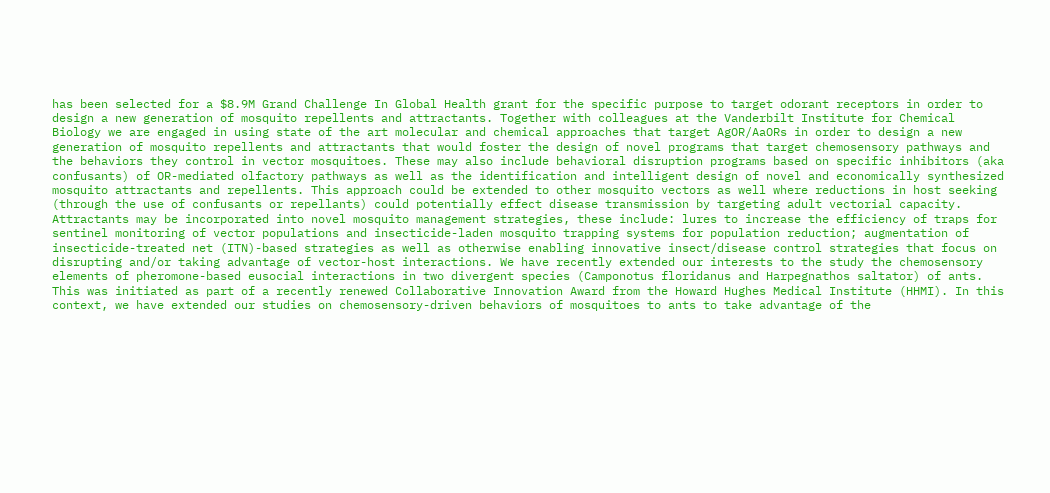has been selected for a $8.9M Grand Challenge In Global Health grant for the specific purpose to target odorant receptors in order to design a new generation of mosquito repellents and attractants. Together with colleagues at the Vanderbilt Institute for Chemical Biology we are engaged in using state of the art molecular and chemical approaches that target AgOR/AaORs in order to design a new generation of mosquito repellents and attractants that would foster the design of novel programs that target chemosensory pathways and the behaviors they control in vector mosquitoes. These may also include behavioral disruption programs based on specific inhibitors (aka confusants) of OR-mediated olfactory pathways as well as the identification and intelligent design of novel and economically synthesized mosquito attractants and repellents. This approach could be extended to other mosquito vectors as well where reductions in host seeking (through the use of confusants or repellants) could potentially effect disease transmission by targeting adult vectorial capacity. Attractants may be incorporated into novel mosquito management strategies, these include: lures to increase the efficiency of traps for sentinel monitoring of vector populations and insecticide-laden mosquito trapping systems for population reduction; augmentation of insecticide-treated net (ITN)-based strategies as well as otherwise enabling innovative insect/disease control strategies that focus on disrupting and/or taking advantage of vector-host interactions. We have recently extended our interests to the study the chemosensory elements of pheromone-based eusocial interactions in two divergent species (Camponotus floridanus and Harpegnathos saltator) of ants. This was initiated as part of a recently renewed Collaborative Innovation Award from the Howard Hughes Medical Institute (HHMI). In this context, we have extended our studies on chemosensory-driven behaviors of mosquitoes to ants to take advantage of the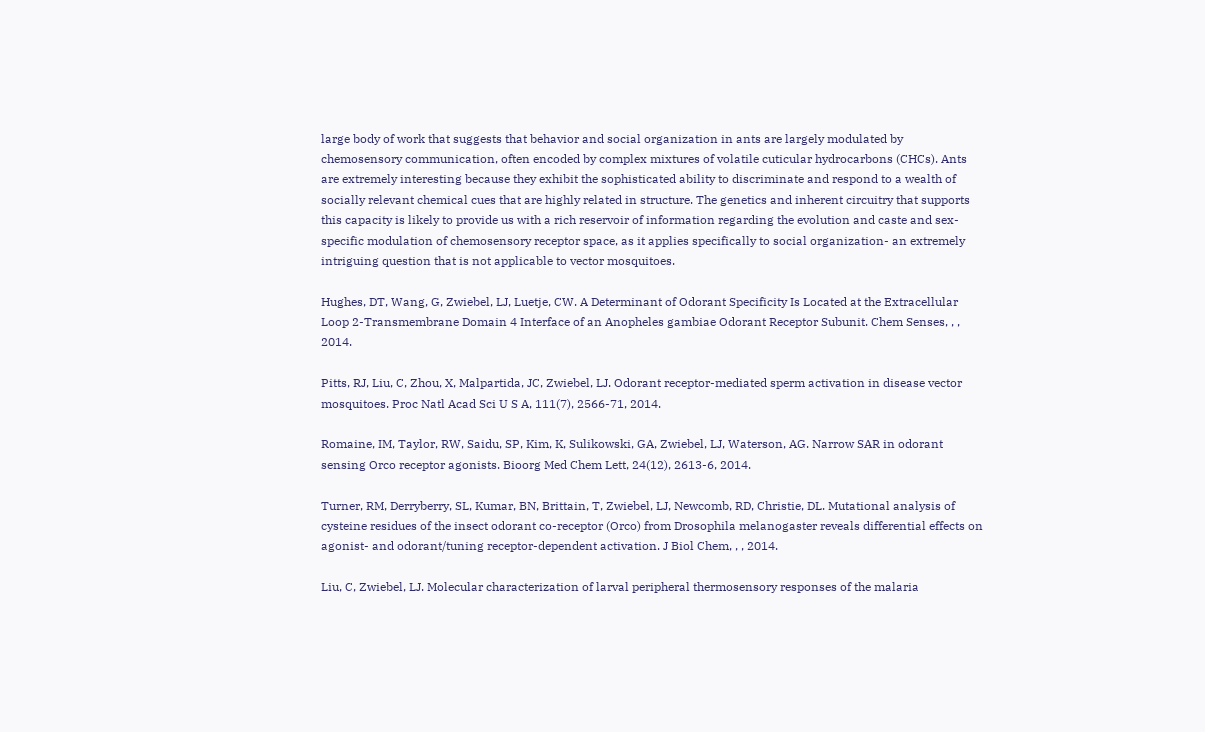large body of work that suggests that behavior and social organization in ants are largely modulated by chemosensory communication, often encoded by complex mixtures of volatile cuticular hydrocarbons (CHCs). Ants are extremely interesting because they exhibit the sophisticated ability to discriminate and respond to a wealth of socially relevant chemical cues that are highly related in structure. The genetics and inherent circuitry that supports this capacity is likely to provide us with a rich reservoir of information regarding the evolution and caste and sex-specific modulation of chemosensory receptor space, as it applies specifically to social organization- an extremely intriguing question that is not applicable to vector mosquitoes.

Hughes, DT, Wang, G, Zwiebel, LJ, Luetje, CW. A Determinant of Odorant Specificity Is Located at the Extracellular Loop 2-Transmembrane Domain 4 Interface of an Anopheles gambiae Odorant Receptor Subunit. Chem Senses, , , 2014.

Pitts, RJ, Liu, C, Zhou, X, Malpartida, JC, Zwiebel, LJ. Odorant receptor-mediated sperm activation in disease vector mosquitoes. Proc Natl Acad Sci U S A, 111(7), 2566-71, 2014.

Romaine, IM, Taylor, RW, Saidu, SP, Kim, K, Sulikowski, GA, Zwiebel, LJ, Waterson, AG. Narrow SAR in odorant sensing Orco receptor agonists. Bioorg Med Chem Lett, 24(12), 2613-6, 2014.

Turner, RM, Derryberry, SL, Kumar, BN, Brittain, T, Zwiebel, LJ, Newcomb, RD, Christie, DL. Mutational analysis of cysteine residues of the insect odorant co-receptor (Orco) from Drosophila melanogaster reveals differential effects on agonist- and odorant/tuning receptor-dependent activation. J Biol Chem, , , 2014.

Liu, C, Zwiebel, LJ. Molecular characterization of larval peripheral thermosensory responses of the malaria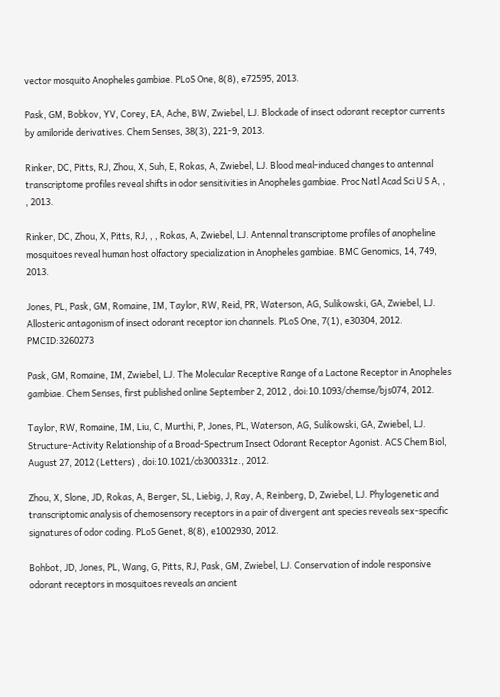vector mosquito Anopheles gambiae. PLoS One, 8(8), e72595, 2013.

Pask, GM, Bobkov, YV, Corey, EA, Ache, BW, Zwiebel, LJ. Blockade of insect odorant receptor currents by amiloride derivatives. Chem Senses, 38(3), 221-9, 2013.

Rinker, DC, Pitts, RJ, Zhou, X, Suh, E, Rokas, A, Zwiebel, LJ. Blood meal-induced changes to antennal transcriptome profiles reveal shifts in odor sensitivities in Anopheles gambiae. Proc Natl Acad Sci U S A, , , 2013.

Rinker, DC, Zhou, X, Pitts, RJ, , , Rokas, A, Zwiebel, LJ. Antennal transcriptome profiles of anopheline mosquitoes reveal human host olfactory specialization in Anopheles gambiae. BMC Genomics, 14, 749, 2013.

Jones, PL, Pask, GM, Romaine, IM, Taylor, RW, Reid, PR, Waterson, AG, Sulikowski, GA, Zwiebel, LJ. Allosteric antagonism of insect odorant receptor ion channels. PLoS One, 7(1), e30304, 2012. PMCID:3260273

Pask, GM, Romaine, IM, Zwiebel, LJ. The Molecular Receptive Range of a Lactone Receptor in Anopheles gambiae. Chem Senses, first published online September 2, 2012 , doi:10.1093/chemse/bjs074, 2012.

Taylor, RW, Romaine, IM, Liu, C, Murthi, P, Jones, PL, Waterson, AG, Sulikowski, GA, Zwiebel, LJ. Structure-Activity Relationship of a Broad-Spectrum Insect Odorant Receptor Agonist. ACS Chem Biol, August 27, 2012 (Letters) , doi:10.1021/cb300331z., 2012.

Zhou, X, Slone, JD, Rokas, A, Berger, SL, Liebig, J, Ray, A, Reinberg, D, Zwiebel, LJ. Phylogenetic and transcriptomic analysis of chemosensory receptors in a pair of divergent ant species reveals sex-specific signatures of odor coding. PLoS Genet, 8(8), e1002930, 2012.

Bohbot, JD, Jones, PL, Wang, G, Pitts, RJ, Pask, GM, Zwiebel, LJ. Conservation of indole responsive odorant receptors in mosquitoes reveals an ancient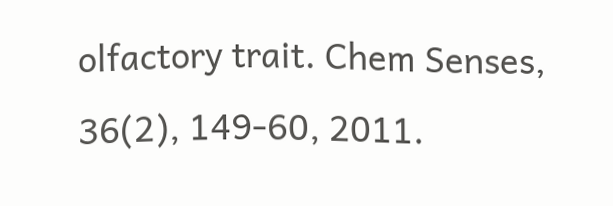olfactory trait. Chem Senses, 36(2), 149-60, 2011.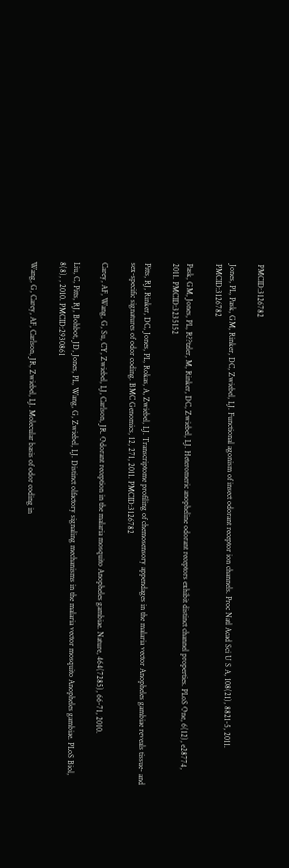PMCID:3126782

Jones, PL, Pask, GM, Rinker, DC, Zwiebel, LJ. Functional agonism of insect odorant receptor ion channels. Proc Natl Acad Sci U S A, 108(21), 8821-5, 2011. PMCID:3126782

Pask, GM, Jones, PL, R??tzler, M, Rinker, DC, Zwiebel, LJ. Heteromeric anopheline odorant receptors exhibit distinct channel properties. PLoS One, 6(12), e28774, 2011. PMCID:3235152

Pitts, RJ, Rinker, DC, Jones, PL, Rokas, A, Zwiebel, LJ. Transcriptome profiling of chemosensory appendages in the malaria vector Anopheles gambiae reveals tissue- and sex-specific signatures of odor coding. BMC Genomics, 12, 271, 2011. PMCID:3126782

Carey, AF, Wang, G, Su, CY, Zwiebel, LJ, Carlson, JR. Odorant reception in the malaria mosquito Anopheles gambiae. Nature, 464(7285), 66-71, 2010.

Liu, C, Pitts, RJ, Bohbot, JD, Jones, PL, Wang, G, Zwiebel, LJ. Distinct olfactory signaling mechanisms in the malaria vector mosquito Anopheles gambiae. PLoS Biol, 8(8), , 2010. PMCID:2930861

Wang, G, Carey, AF, Carlson, JR, Zwiebel, LJ. Molecular basis of odor coding in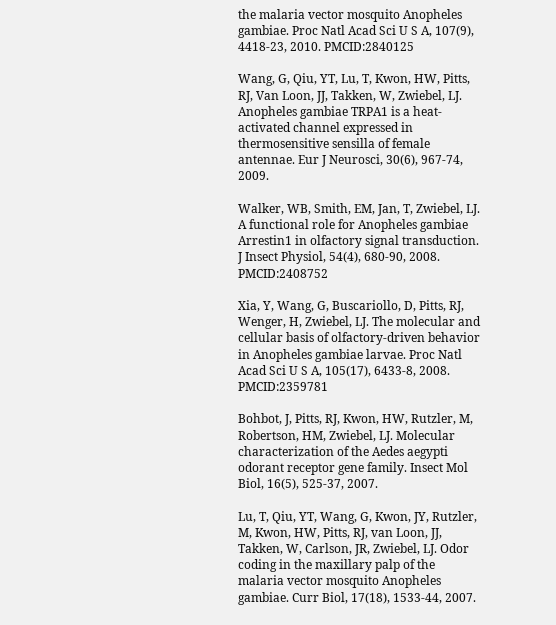the malaria vector mosquito Anopheles gambiae. Proc Natl Acad Sci U S A, 107(9), 4418-23, 2010. PMCID:2840125

Wang, G, Qiu, YT, Lu, T, Kwon, HW, Pitts, RJ, Van Loon, JJ, Takken, W, Zwiebel, LJ. Anopheles gambiae TRPA1 is a heat-activated channel expressed in thermosensitive sensilla of female antennae. Eur J Neurosci, 30(6), 967-74, 2009.

Walker, WB, Smith, EM, Jan, T, Zwiebel, LJ. A functional role for Anopheles gambiae Arrestin1 in olfactory signal transduction. J Insect Physiol, 54(4), 680-90, 2008. PMCID:2408752

Xia, Y, Wang, G, Buscariollo, D, Pitts, RJ, Wenger, H, Zwiebel, LJ. The molecular and cellular basis of olfactory-driven behavior in Anopheles gambiae larvae. Proc Natl Acad Sci U S A, 105(17), 6433-8, 2008. PMCID:2359781

Bohbot, J, Pitts, RJ, Kwon, HW, Rutzler, M, Robertson, HM, Zwiebel, LJ. Molecular characterization of the Aedes aegypti odorant receptor gene family. Insect Mol Biol, 16(5), 525-37, 2007.

Lu, T, Qiu, YT, Wang, G, Kwon, JY, Rutzler, M, Kwon, HW, Pitts, RJ, van Loon, JJ, Takken, W, Carlson, JR, Zwiebel, LJ. Odor coding in the maxillary palp of the malaria vector mosquito Anopheles gambiae. Curr Biol, 17(18), 1533-44, 2007.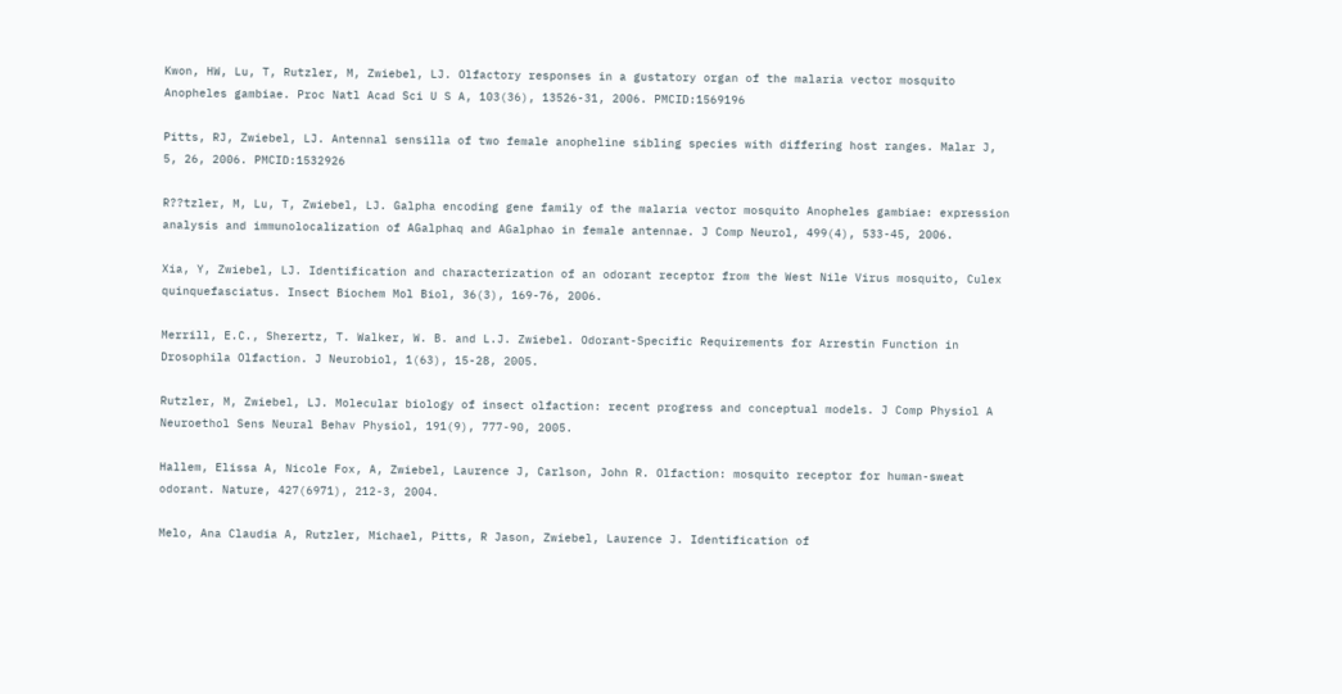Kwon, HW, Lu, T, Rutzler, M, Zwiebel, LJ. Olfactory responses in a gustatory organ of the malaria vector mosquito Anopheles gambiae. Proc Natl Acad Sci U S A, 103(36), 13526-31, 2006. PMCID:1569196

Pitts, RJ, Zwiebel, LJ. Antennal sensilla of two female anopheline sibling species with differing host ranges. Malar J, 5, 26, 2006. PMCID:1532926

R??tzler, M, Lu, T, Zwiebel, LJ. Galpha encoding gene family of the malaria vector mosquito Anopheles gambiae: expression analysis and immunolocalization of AGalphaq and AGalphao in female antennae. J Comp Neurol, 499(4), 533-45, 2006.

Xia, Y, Zwiebel, LJ. Identification and characterization of an odorant receptor from the West Nile Virus mosquito, Culex quinquefasciatus. Insect Biochem Mol Biol, 36(3), 169-76, 2006.

Merrill, E.C., Sherertz, T. Walker, W. B. and L.J. Zwiebel. Odorant-Specific Requirements for Arrestin Function in Drosophila Olfaction. J Neurobiol, 1(63), 15-28, 2005.

Rutzler, M, Zwiebel, LJ. Molecular biology of insect olfaction: recent progress and conceptual models. J Comp Physiol A Neuroethol Sens Neural Behav Physiol, 191(9), 777-90, 2005.

Hallem, Elissa A, Nicole Fox, A, Zwiebel, Laurence J, Carlson, John R. Olfaction: mosquito receptor for human-sweat odorant. Nature, 427(6971), 212-3, 2004.

Melo, Ana Claudia A, Rutzler, Michael, Pitts, R Jason, Zwiebel, Laurence J. Identification of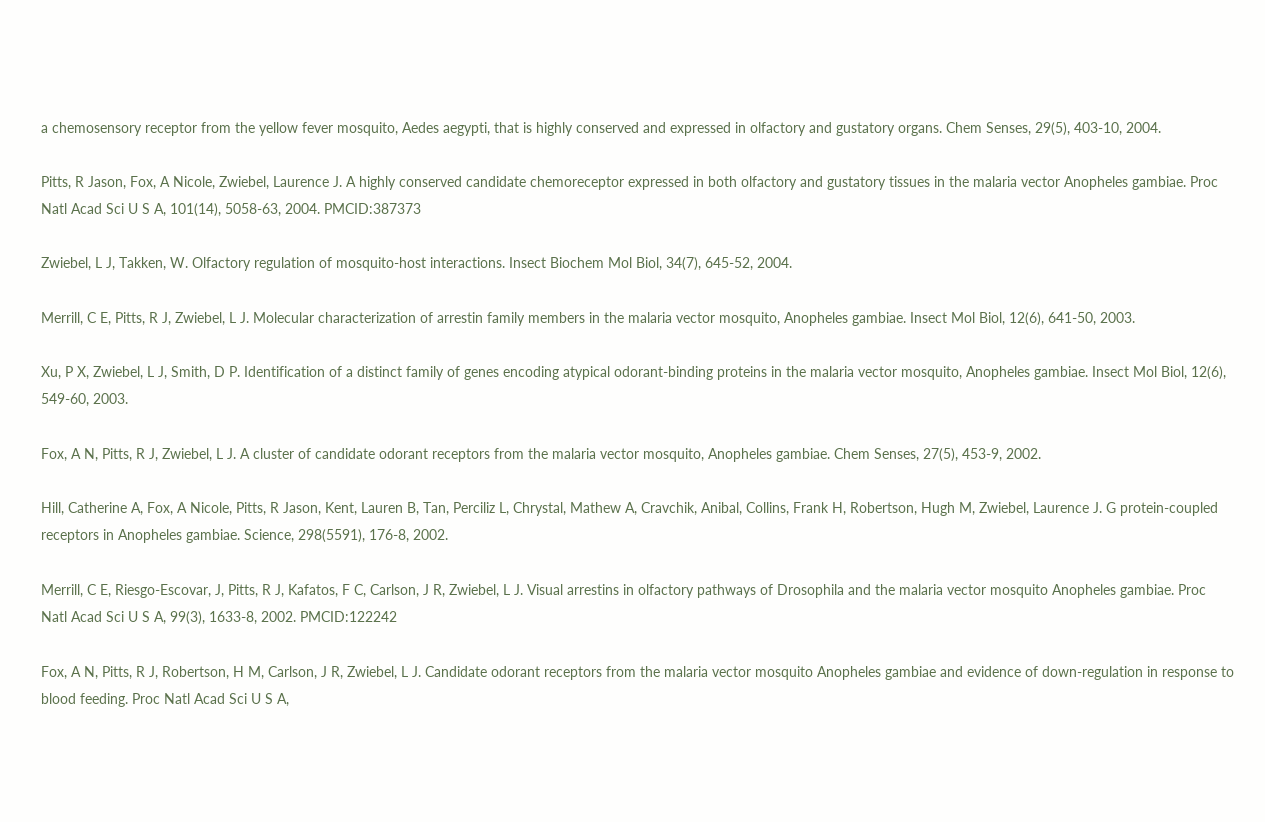a chemosensory receptor from the yellow fever mosquito, Aedes aegypti, that is highly conserved and expressed in olfactory and gustatory organs. Chem Senses, 29(5), 403-10, 2004.

Pitts, R Jason, Fox, A Nicole, Zwiebel, Laurence J. A highly conserved candidate chemoreceptor expressed in both olfactory and gustatory tissues in the malaria vector Anopheles gambiae. Proc Natl Acad Sci U S A, 101(14), 5058-63, 2004. PMCID:387373

Zwiebel, L J, Takken, W. Olfactory regulation of mosquito-host interactions. Insect Biochem Mol Biol, 34(7), 645-52, 2004.

Merrill, C E, Pitts, R J, Zwiebel, L J. Molecular characterization of arrestin family members in the malaria vector mosquito, Anopheles gambiae. Insect Mol Biol, 12(6), 641-50, 2003.

Xu, P X, Zwiebel, L J, Smith, D P. Identification of a distinct family of genes encoding atypical odorant-binding proteins in the malaria vector mosquito, Anopheles gambiae. Insect Mol Biol, 12(6), 549-60, 2003.

Fox, A N, Pitts, R J, Zwiebel, L J. A cluster of candidate odorant receptors from the malaria vector mosquito, Anopheles gambiae. Chem Senses, 27(5), 453-9, 2002.

Hill, Catherine A, Fox, A Nicole, Pitts, R Jason, Kent, Lauren B, Tan, Perciliz L, Chrystal, Mathew A, Cravchik, Anibal, Collins, Frank H, Robertson, Hugh M, Zwiebel, Laurence J. G protein-coupled receptors in Anopheles gambiae. Science, 298(5591), 176-8, 2002.

Merrill, C E, Riesgo-Escovar, J, Pitts, R J, Kafatos, F C, Carlson, J R, Zwiebel, L J. Visual arrestins in olfactory pathways of Drosophila and the malaria vector mosquito Anopheles gambiae. Proc Natl Acad Sci U S A, 99(3), 1633-8, 2002. PMCID:122242

Fox, A N, Pitts, R J, Robertson, H M, Carlson, J R, Zwiebel, L J. Candidate odorant receptors from the malaria vector mosquito Anopheles gambiae and evidence of down-regulation in response to blood feeding. Proc Natl Acad Sci U S A,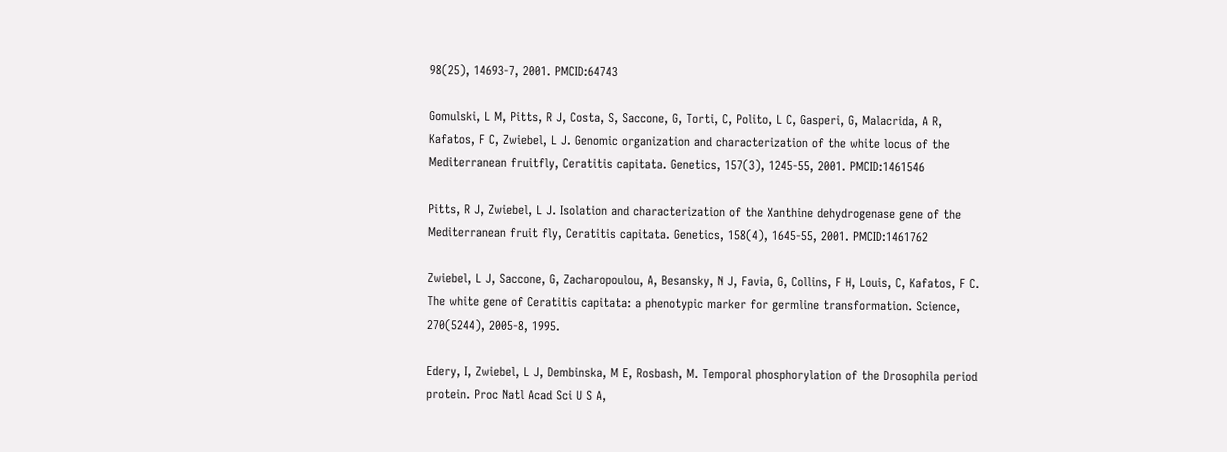98(25), 14693-7, 2001. PMCID:64743

Gomulski, L M, Pitts, R J, Costa, S, Saccone, G, Torti, C, Polito, L C, Gasperi, G, Malacrida, A R, Kafatos, F C, Zwiebel, L J. Genomic organization and characterization of the white locus of the Mediterranean fruitfly, Ceratitis capitata. Genetics, 157(3), 1245-55, 2001. PMCID:1461546

Pitts, R J, Zwiebel, L J. Isolation and characterization of the Xanthine dehydrogenase gene of the Mediterranean fruit fly, Ceratitis capitata. Genetics, 158(4), 1645-55, 2001. PMCID:1461762

Zwiebel, L J, Saccone, G, Zacharopoulou, A, Besansky, N J, Favia, G, Collins, F H, Louis, C, Kafatos, F C. The white gene of Ceratitis capitata: a phenotypic marker for germline transformation. Science, 270(5244), 2005-8, 1995.

Edery, I, Zwiebel, L J, Dembinska, M E, Rosbash, M. Temporal phosphorylation of the Drosophila period protein. Proc Natl Acad Sci U S A,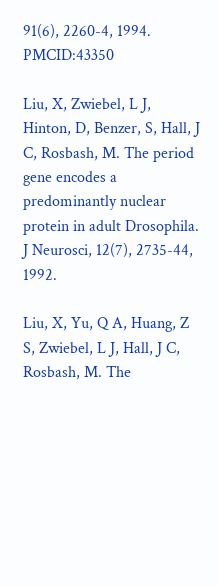91(6), 2260-4, 1994. PMCID:43350

Liu, X, Zwiebel, L J, Hinton, D, Benzer, S, Hall, J C, Rosbash, M. The period gene encodes a predominantly nuclear protein in adult Drosophila. J Neurosci, 12(7), 2735-44, 1992.

Liu, X, Yu, Q A, Huang, Z S, Zwiebel, L J, Hall, J C, Rosbash, M. The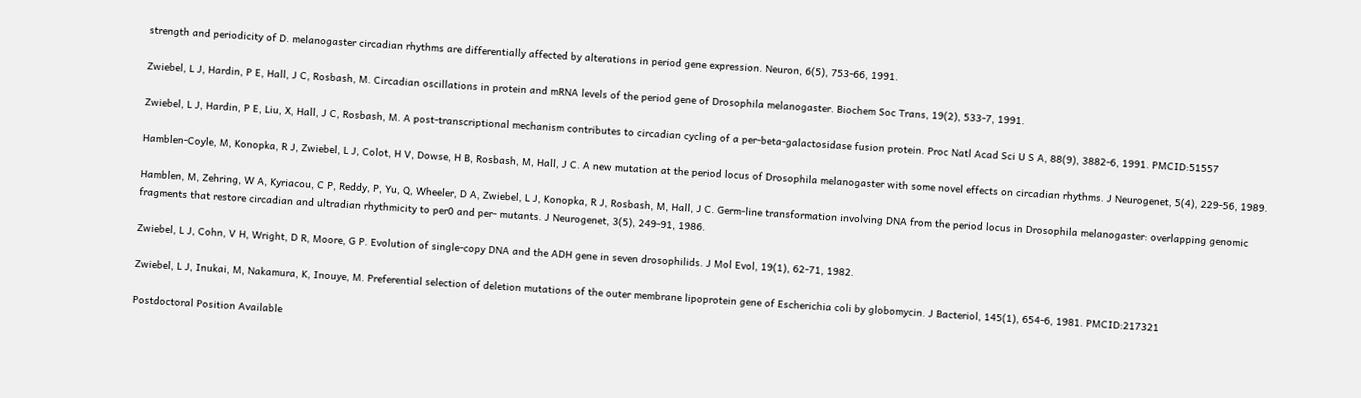strength and periodicity of D. melanogaster circadian rhythms are differentially affected by alterations in period gene expression. Neuron, 6(5), 753-66, 1991.

Zwiebel, L J, Hardin, P E, Hall, J C, Rosbash, M. Circadian oscillations in protein and mRNA levels of the period gene of Drosophila melanogaster. Biochem Soc Trans, 19(2), 533-7, 1991.

Zwiebel, L J, Hardin, P E, Liu, X, Hall, J C, Rosbash, M. A post-transcriptional mechanism contributes to circadian cycling of a per-beta-galactosidase fusion protein. Proc Natl Acad Sci U S A, 88(9), 3882-6, 1991. PMCID:51557

Hamblen-Coyle, M, Konopka, R J, Zwiebel, L J, Colot, H V, Dowse, H B, Rosbash, M, Hall, J C. A new mutation at the period locus of Drosophila melanogaster with some novel effects on circadian rhythms. J Neurogenet, 5(4), 229-56, 1989.

Hamblen, M, Zehring, W A, Kyriacou, C P, Reddy, P, Yu, Q, Wheeler, D A, Zwiebel, L J, Konopka, R J, Rosbash, M, Hall, J C. Germ-line transformation involving DNA from the period locus in Drosophila melanogaster: overlapping genomic fragments that restore circadian and ultradian rhythmicity to per0 and per- mutants. J Neurogenet, 3(5), 249-91, 1986.

Zwiebel, L J, Cohn, V H, Wright, D R, Moore, G P. Evolution of single-copy DNA and the ADH gene in seven drosophilids. J Mol Evol, 19(1), 62-71, 1982.

Zwiebel, L J, Inukai, M, Nakamura, K, Inouye, M. Preferential selection of deletion mutations of the outer membrane lipoprotein gene of Escherichia coli by globomycin. J Bacteriol, 145(1), 654-6, 1981. PMCID:217321

Postdoctoral Position Available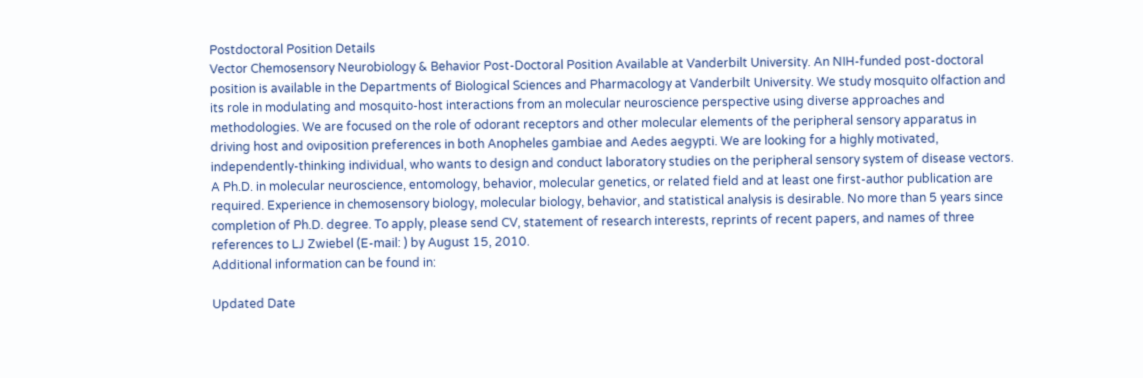Postdoctoral Position Details
Vector Chemosensory Neurobiology & Behavior Post-Doctoral Position Available at Vanderbilt University. An NIH-funded post-doctoral position is available in the Departments of Biological Sciences and Pharmacology at Vanderbilt University. We study mosquito olfaction and its role in modulating and mosquito-host interactions from an molecular neuroscience perspective using diverse approaches and methodologies. We are focused on the role of odorant receptors and other molecular elements of the peripheral sensory apparatus in driving host and oviposition preferences in both Anopheles gambiae and Aedes aegypti. We are looking for a highly motivated, independently-thinking individual, who wants to design and conduct laboratory studies on the peripheral sensory system of disease vectors. A Ph.D. in molecular neuroscience, entomology, behavior, molecular genetics, or related field and at least one first-author publication are required. Experience in chemosensory biology, molecular biology, behavior, and statistical analysis is desirable. No more than 5 years since completion of Ph.D. degree. To apply, please send CV, statement of research interests, reprints of recent papers, and names of three references to LJ Zwiebel (E-mail: ) by August 15, 2010.
Additional information can be found in:

Updated Date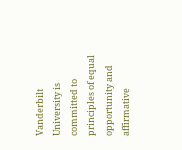Vanderbilt University is committed to principles of equal opportunity and affirmative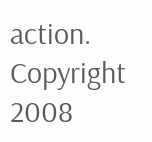action.
Copyright 2008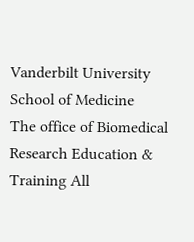Vanderbilt University School of Medicine
The office of Biomedical Research Education & Training All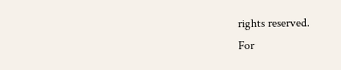rights reserved.
For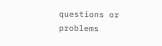questions or problems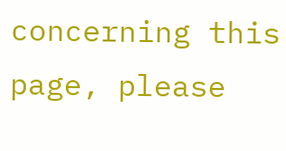concerning this page, please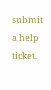submit a help ticket.